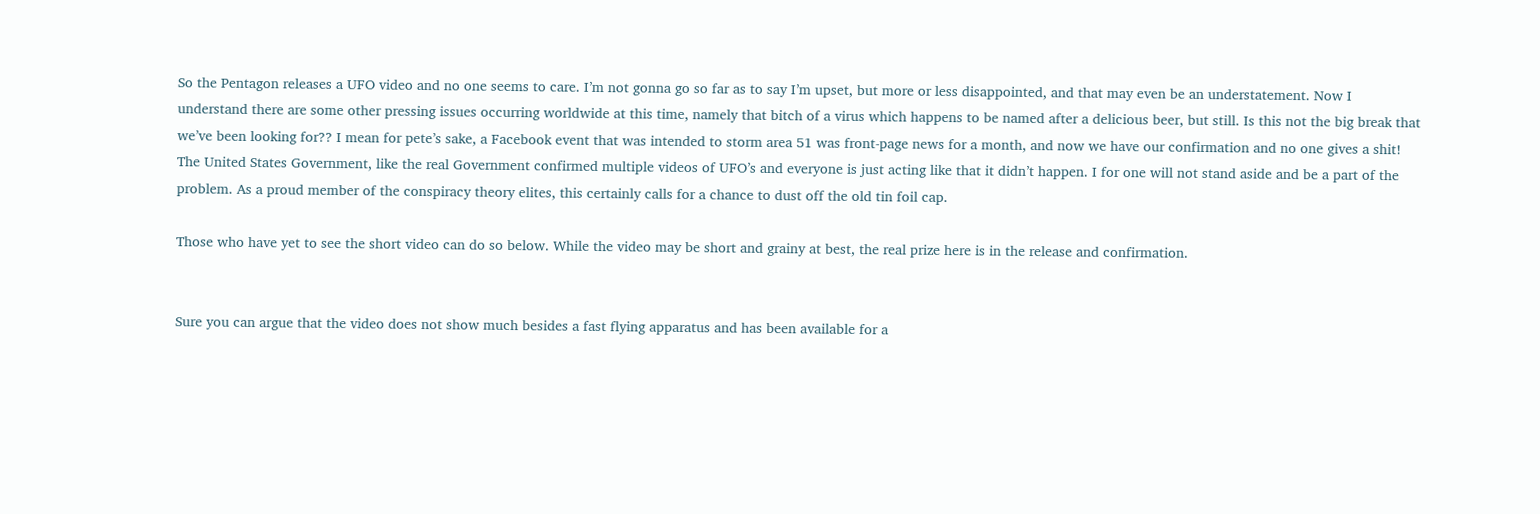So the Pentagon releases a UFO video and no one seems to care. I’m not gonna go so far as to say I’m upset, but more or less disappointed, and that may even be an understatement. Now I understand there are some other pressing issues occurring worldwide at this time, namely that bitch of a virus which happens to be named after a delicious beer, but still. Is this not the big break that we’ve been looking for?? I mean for pete’s sake, a Facebook event that was intended to storm area 51 was front-page news for a month, and now we have our confirmation and no one gives a shit! The United States Government, like the real Government confirmed multiple videos of UFO’s and everyone is just acting like that it didn’t happen. I for one will not stand aside and be a part of the problem. As a proud member of the conspiracy theory elites, this certainly calls for a chance to dust off the old tin foil cap.

Those who have yet to see the short video can do so below. While the video may be short and grainy at best, the real prize here is in the release and confirmation.


Sure you can argue that the video does not show much besides a fast flying apparatus and has been available for a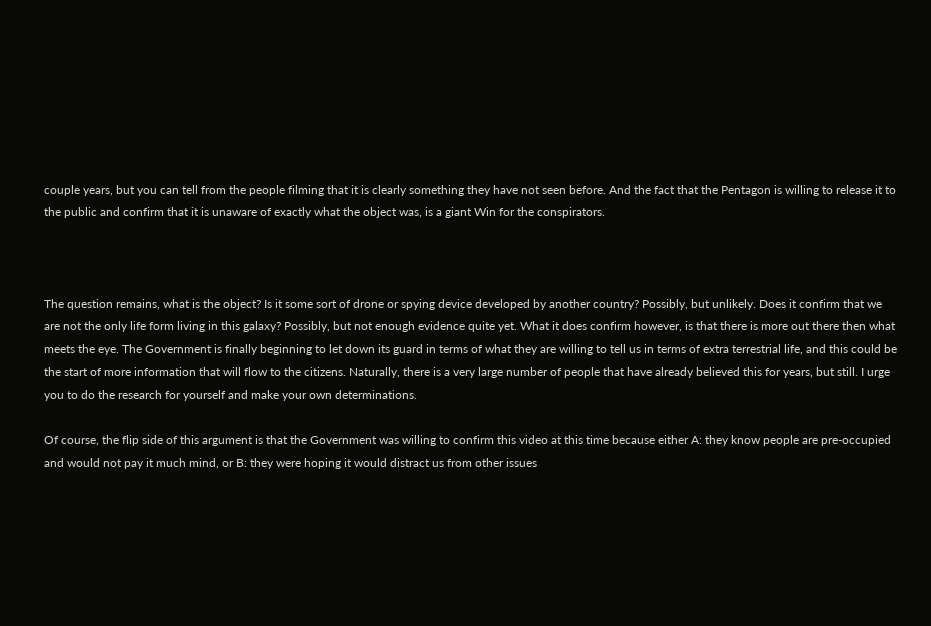couple years, but you can tell from the people filming that it is clearly something they have not seen before. And the fact that the Pentagon is willing to release it to the public and confirm that it is unaware of exactly what the object was, is a giant Win for the conspirators.



The question remains, what is the object? Is it some sort of drone or spying device developed by another country? Possibly, but unlikely. Does it confirm that we are not the only life form living in this galaxy? Possibly, but not enough evidence quite yet. What it does confirm however, is that there is more out there then what meets the eye. The Government is finally beginning to let down its guard in terms of what they are willing to tell us in terms of extra terrestrial life, and this could be the start of more information that will flow to the citizens. Naturally, there is a very large number of people that have already believed this for years, but still. I urge you to do the research for yourself and make your own determinations.

Of course, the flip side of this argument is that the Government was willing to confirm this video at this time because either A: they know people are pre-occupied and would not pay it much mind, or B: they were hoping it would distract us from other issues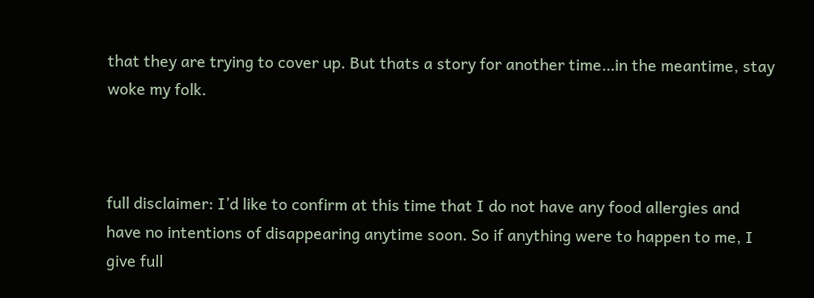that they are trying to cover up. But thats a story for another time…in the meantime, stay woke my folk.



full disclaimer: I’d like to confirm at this time that I do not have any food allergies and have no intentions of disappearing anytime soon. So if anything were to happen to me, I give full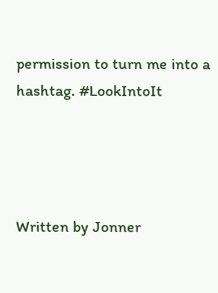permission to turn me into a hashtag. #LookIntoIt




Written by Jonner